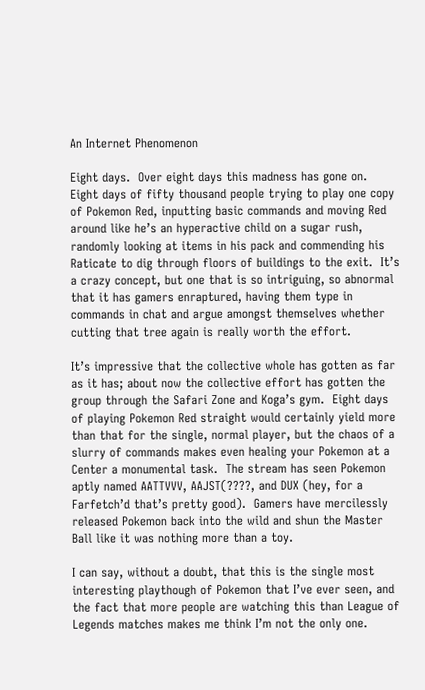An Internet Phenomenon

Eight days.  Over eight days this madness has gone on.  Eight days of fifty thousand people trying to play one copy of Pokemon Red, inputting basic commands and moving Red around like he’s an hyperactive child on a sugar rush, randomly looking at items in his pack and commending his Raticate to dig through floors of buildings to the exit.  It’s a crazy concept, but one that is so intriguing, so abnormal that it has gamers enraptured, having them type in commands in chat and argue amongst themselves whether cutting that tree again is really worth the effort.

It’s impressive that the collective whole has gotten as far as it has; about now the collective effort has gotten the group through the Safari Zone and Koga’s gym.  Eight days of playing Pokemon Red straight would certainly yield more than that for the single, normal player, but the chaos of a slurry of commands makes even healing your Pokemon at a Center a monumental task.  The stream has seen Pokemon aptly named AATTVVV, AAJST(????, and DUX (hey, for a Farfetch’d that’s pretty good).  Gamers have mercilessly released Pokemon back into the wild and shun the Master Ball like it was nothing more than a toy.

I can say, without a doubt, that this is the single most interesting playthough of Pokemon that I’ve ever seen, and the fact that more people are watching this than League of Legends matches makes me think I’m not the only one.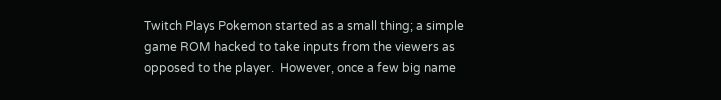Twitch Plays Pokemon started as a small thing; a simple game ROM hacked to take inputs from the viewers as opposed to the player.  However, once a few big name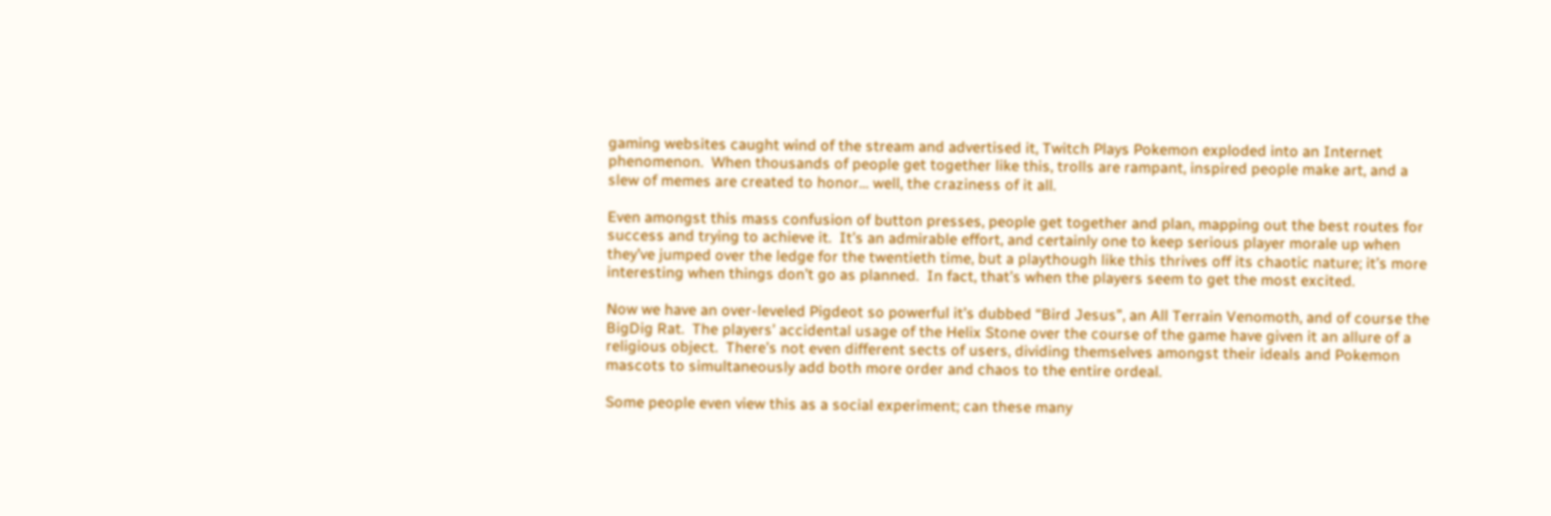gaming websites caught wind of the stream and advertised it, Twitch Plays Pokemon exploded into an Internet phenomenon.  When thousands of people get together like this, trolls are rampant, inspired people make art, and a slew of memes are created to honor… well, the craziness of it all.

Even amongst this mass confusion of button presses, people get together and plan, mapping out the best routes for success and trying to achieve it.  It’s an admirable effort, and certainly one to keep serious player morale up when they’ve jumped over the ledge for the twentieth time, but a playthough like this thrives off its chaotic nature; it’s more interesting when things don’t go as planned.  In fact, that’s when the players seem to get the most excited.

Now we have an over-leveled Pigdeot so powerful it’s dubbed “Bird Jesus”, an All Terrain Venomoth, and of course the BigDig Rat.  The players’ accidental usage of the Helix Stone over the course of the game have given it an allure of a religious object.  There’s not even different sects of users, dividing themselves amongst their ideals and Pokemon mascots to simultaneously add both more order and chaos to the entire ordeal.

Some people even view this as a social experiment; can these many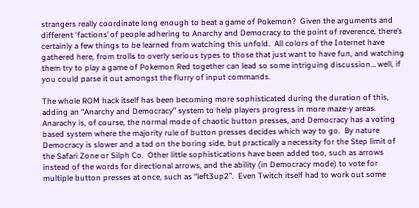strangers really coordinate long enough to beat a game of Pokemon?  Given the arguments and different ‘factions’ of people adhering to Anarchy and Democracy to the point of reverence, there’s certainly a few things to be learned from watching this unfold.  All colors of the Internet have gathered here, from trolls to overly serious types to those that just want to have fun, and watching them try to play a game of Pokemon Red together can lead so some intriguing discussion… well, if you could parse it out amongst the flurry of input commands.

The whole ROM hack itself has been becoming more sophisticated during the duration of this, adding an “Anarchy and Democracy” system to help players progress in more maze-y areas.  Anarachy is, of course, the normal mode of chaotic button presses, and Democracy has a voting based system where the majority rule of button presses decides which way to go.  By nature Democracy is slower and a tad on the boring side, but practically a necessity for the Step limit of the Safari Zone or Silph Co.  Other little sophistications have been added too, such as arrows instead of the words for directional arrows, and the ability (in Democracy mode) to vote for multiple button presses at once, such as “left3up2”.  Even Twitch itself had to work out some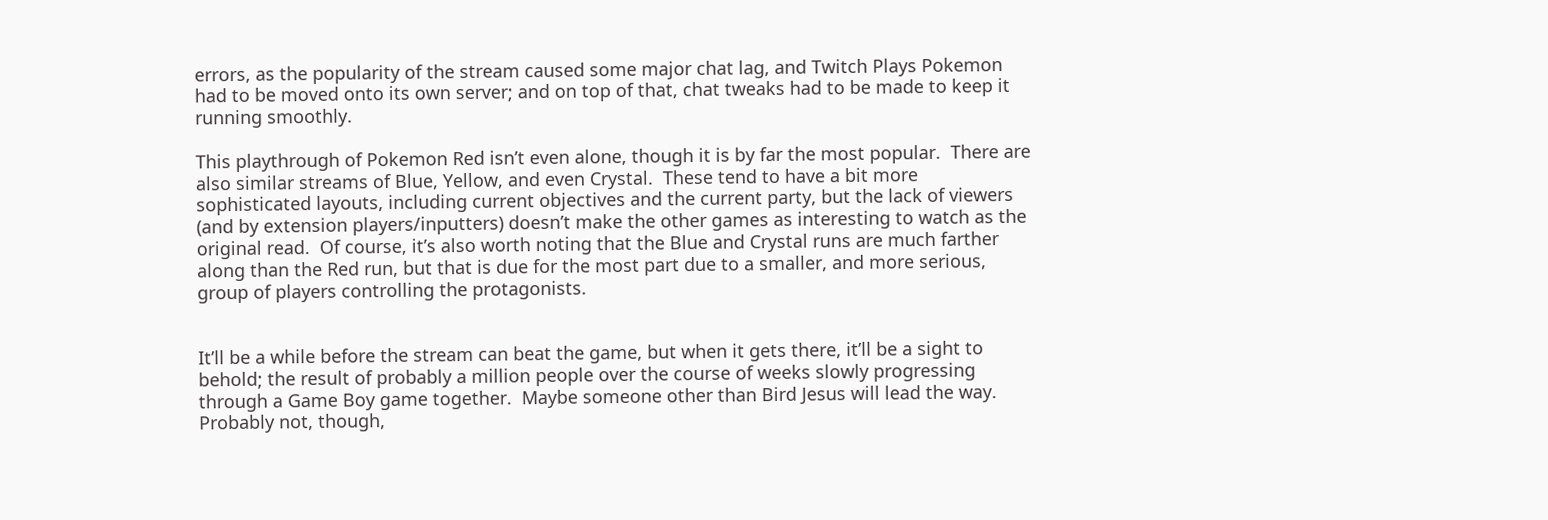errors, as the popularity of the stream caused some major chat lag, and Twitch Plays Pokemon had to be moved onto its own server; and on top of that, chat tweaks had to be made to keep it running smoothly.

This playthrough of Pokemon Red isn’t even alone, though it is by far the most popular.  There are also similar streams of Blue, Yellow, and even Crystal.  These tend to have a bit more sophisticated layouts, including current objectives and the current party, but the lack of viewers (and by extension players/inputters) doesn’t make the other games as interesting to watch as the original read.  Of course, it’s also worth noting that the Blue and Crystal runs are much farther along than the Red run, but that is due for the most part due to a smaller, and more serious, group of players controlling the protagonists.


It’ll be a while before the stream can beat the game, but when it gets there, it’ll be a sight to behold; the result of probably a million people over the course of weeks slowly progressing through a Game Boy game together.  Maybe someone other than Bird Jesus will lead the way.  Probably not, though,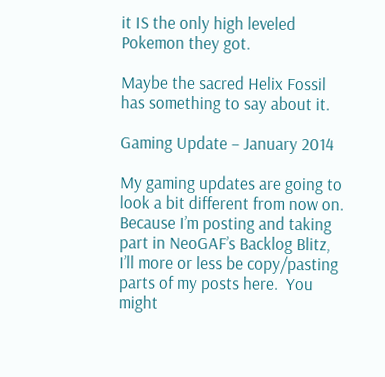it IS the only high leveled Pokemon they got.

Maybe the sacred Helix Fossil has something to say about it.

Gaming Update – January 2014

My gaming updates are going to look a bit different from now on.  Because I’m posting and taking part in NeoGAF’s Backlog Blitz, I’ll more or less be copy/pasting parts of my posts here.  You might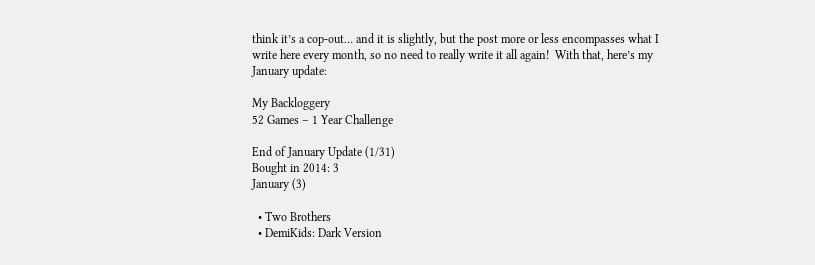think it’s a cop-out… and it is slightly, but the post more or less encompasses what I write here every month, so no need to really write it all again!  With that, here’s my January update:

My Backloggery
52 Games – 1 Year Challenge

End of January Update (1/31)
Bought in 2014: 3
January (3)

  • Two Brothers
  • DemiKids: Dark Version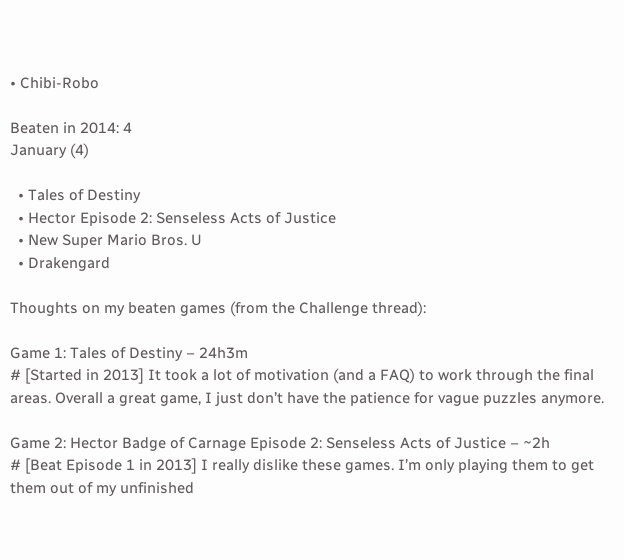• Chibi-Robo

Beaten in 2014: 4
January (4)

  • Tales of Destiny
  • Hector Episode 2: Senseless Acts of Justice
  • New Super Mario Bros. U
  • Drakengard

Thoughts on my beaten games (from the Challenge thread):

Game 1: Tales of Destiny – 24h3m
# [Started in 2013] It took a lot of motivation (and a FAQ) to work through the final areas. Overall a great game, I just don’t have the patience for vague puzzles anymore.

Game 2: Hector Badge of Carnage Episode 2: Senseless Acts of Justice – ~2h
# [Beat Episode 1 in 2013] I really dislike these games. I’m only playing them to get them out of my unfinished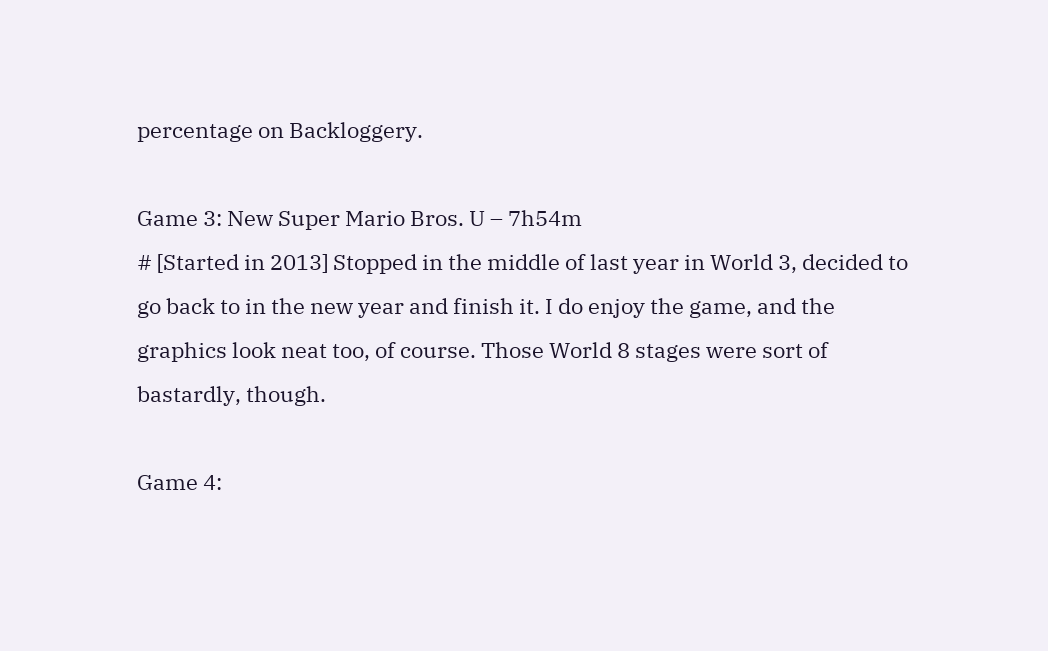percentage on Backloggery.

Game 3: New Super Mario Bros. U – 7h54m
# [Started in 2013] Stopped in the middle of last year in World 3, decided to go back to in the new year and finish it. I do enjoy the game, and the graphics look neat too, of course. Those World 8 stages were sort of bastardly, though.

Game 4: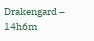Drakengard – 14h6m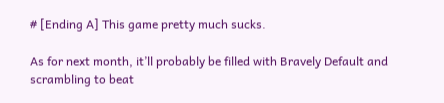# [Ending A] This game pretty much sucks.

As for next month, it’ll probably be filled with Bravely Default and scrambling to beat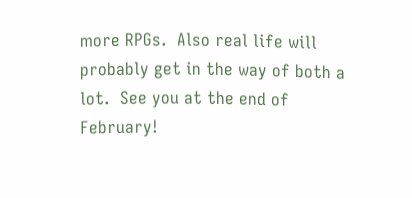more RPGs.  Also real life will probably get in the way of both a lot.  See you at the end of February!